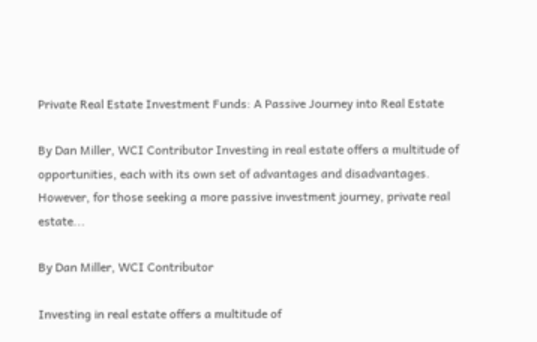Private Real Estate Investment Funds: A Passive Journey into Real Estate

By Dan Miller, WCI Contributor Investing in real estate offers a multitude of opportunities, each with its own set of advantages and disadvantages. However, for those seeking a more passive investment journey, private real estate...

By Dan Miller, WCI Contributor

Investing in real estate offers a multitude of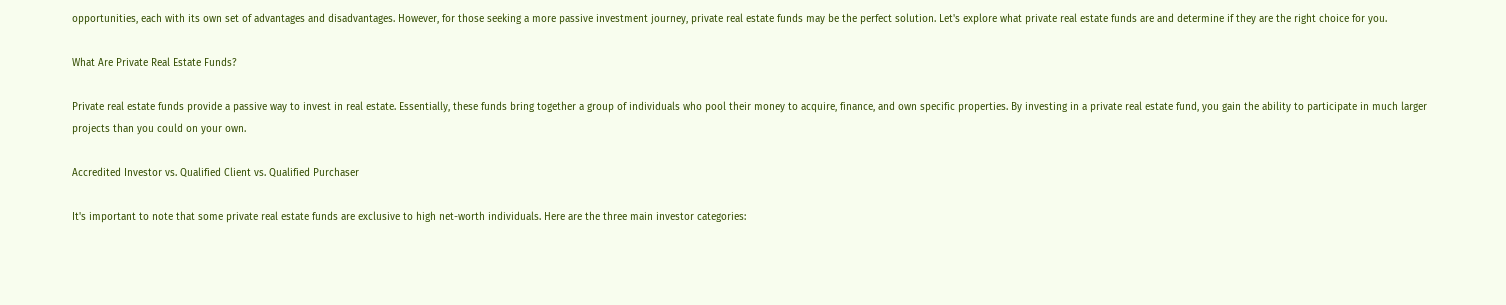opportunities, each with its own set of advantages and disadvantages. However, for those seeking a more passive investment journey, private real estate funds may be the perfect solution. Let's explore what private real estate funds are and determine if they are the right choice for you.

What Are Private Real Estate Funds?

Private real estate funds provide a passive way to invest in real estate. Essentially, these funds bring together a group of individuals who pool their money to acquire, finance, and own specific properties. By investing in a private real estate fund, you gain the ability to participate in much larger projects than you could on your own.

Accredited Investor vs. Qualified Client vs. Qualified Purchaser

It's important to note that some private real estate funds are exclusive to high net-worth individuals. Here are the three main investor categories: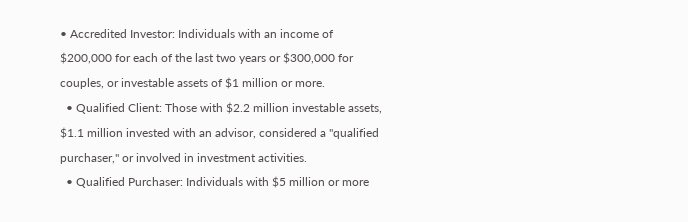• Accredited Investor: Individuals with an income of $200,000 for each of the last two years or $300,000 for couples, or investable assets of $1 million or more.
  • Qualified Client: Those with $2.2 million investable assets, $1.1 million invested with an advisor, considered a "qualified purchaser," or involved in investment activities.
  • Qualified Purchaser: Individuals with $5 million or more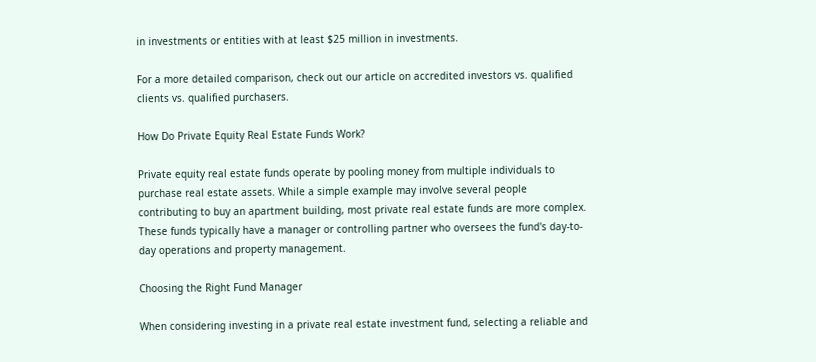in investments or entities with at least $25 million in investments.

For a more detailed comparison, check out our article on accredited investors vs. qualified clients vs. qualified purchasers.

How Do Private Equity Real Estate Funds Work?

Private equity real estate funds operate by pooling money from multiple individuals to purchase real estate assets. While a simple example may involve several people contributing to buy an apartment building, most private real estate funds are more complex. These funds typically have a manager or controlling partner who oversees the fund's day-to-day operations and property management.

Choosing the Right Fund Manager

When considering investing in a private real estate investment fund, selecting a reliable and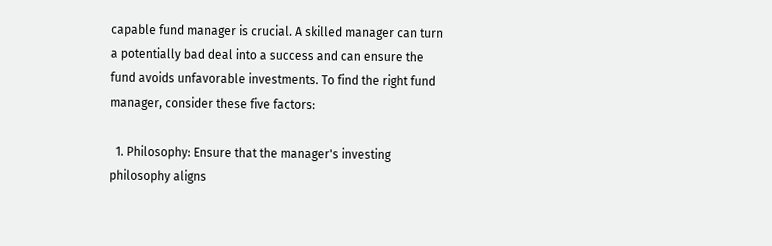capable fund manager is crucial. A skilled manager can turn a potentially bad deal into a success and can ensure the fund avoids unfavorable investments. To find the right fund manager, consider these five factors:

  1. Philosophy: Ensure that the manager's investing philosophy aligns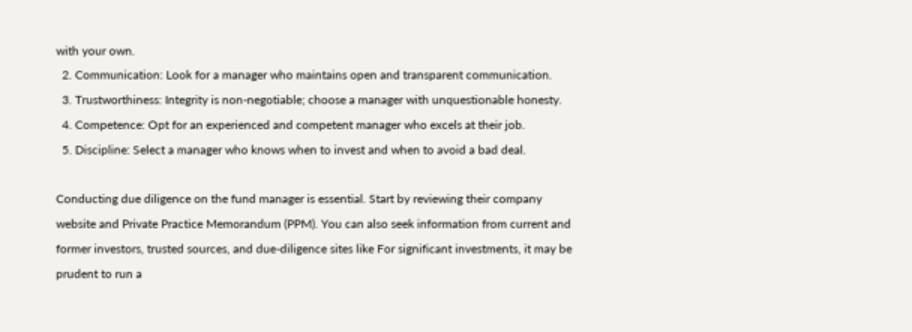with your own.
  2. Communication: Look for a manager who maintains open and transparent communication.
  3. Trustworthiness: Integrity is non-negotiable; choose a manager with unquestionable honesty.
  4. Competence: Opt for an experienced and competent manager who excels at their job.
  5. Discipline: Select a manager who knows when to invest and when to avoid a bad deal.

Conducting due diligence on the fund manager is essential. Start by reviewing their company website and Private Practice Memorandum (PPM). You can also seek information from current and former investors, trusted sources, and due-diligence sites like For significant investments, it may be prudent to run a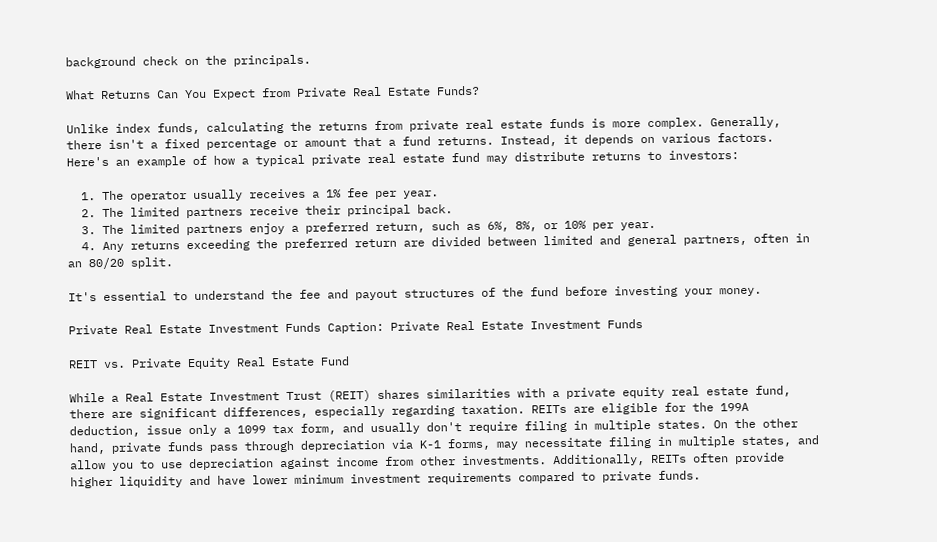background check on the principals.

What Returns Can You Expect from Private Real Estate Funds?

Unlike index funds, calculating the returns from private real estate funds is more complex. Generally, there isn't a fixed percentage or amount that a fund returns. Instead, it depends on various factors. Here's an example of how a typical private real estate fund may distribute returns to investors:

  1. The operator usually receives a 1% fee per year.
  2. The limited partners receive their principal back.
  3. The limited partners enjoy a preferred return, such as 6%, 8%, or 10% per year.
  4. Any returns exceeding the preferred return are divided between limited and general partners, often in an 80/20 split.

It's essential to understand the fee and payout structures of the fund before investing your money.

Private Real Estate Investment Funds Caption: Private Real Estate Investment Funds

REIT vs. Private Equity Real Estate Fund

While a Real Estate Investment Trust (REIT) shares similarities with a private equity real estate fund, there are significant differences, especially regarding taxation. REITs are eligible for the 199A deduction, issue only a 1099 tax form, and usually don't require filing in multiple states. On the other hand, private funds pass through depreciation via K-1 forms, may necessitate filing in multiple states, and allow you to use depreciation against income from other investments. Additionally, REITs often provide higher liquidity and have lower minimum investment requirements compared to private funds.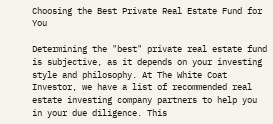Choosing the Best Private Real Estate Fund for You

Determining the "best" private real estate fund is subjective, as it depends on your investing style and philosophy. At The White Coat Investor, we have a list of recommended real estate investing company partners to help you in your due diligence. This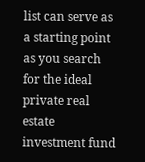list can serve as a starting point as you search for the ideal private real estate investment fund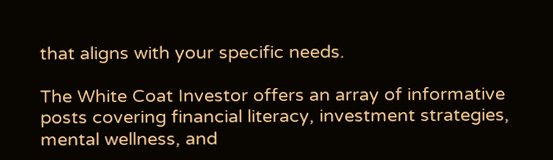that aligns with your specific needs.

The White Coat Investor offers an array of informative posts covering financial literacy, investment strategies, mental wellness, and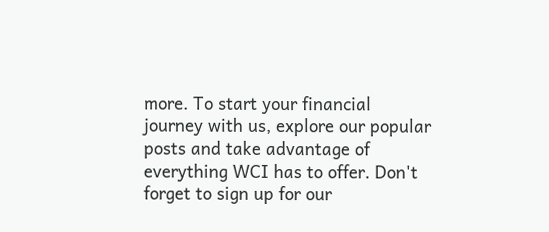more. To start your financial journey with us, explore our popular posts and take advantage of everything WCI has to offer. Don't forget to sign up for our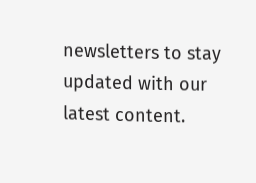newsletters to stay updated with our latest content.